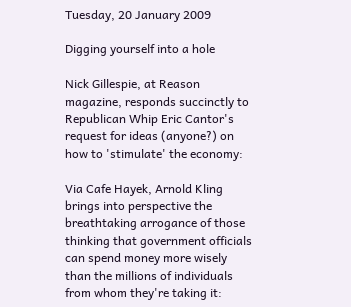Tuesday, 20 January 2009

Digging yourself into a hole

Nick Gillespie, at Reason magazine, responds succinctly to Republican Whip Eric Cantor's request for ideas (anyone?) on how to 'stimulate' the economy:

Via Cafe Hayek, Arnold Kling brings into perspective the breathtaking arrogance of those thinking that government officials can spend money more wisely than the millions of individuals from whom they're taking it: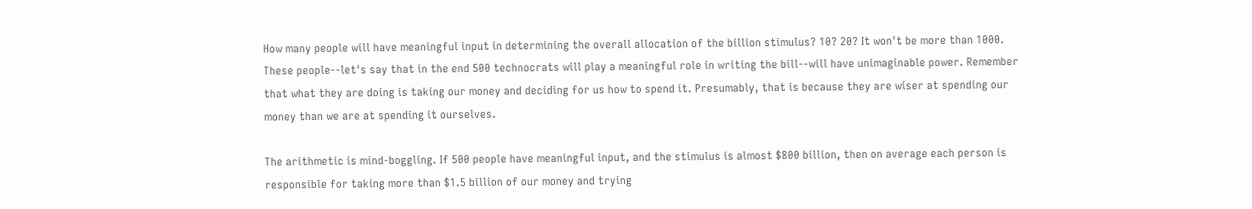How many people will have meaningful input in determining the overall allocation of the billion stimulus? 10? 20? It won't be more than 1000. These people--let's say that in the end 500 technocrats will play a meaningful role in writing the bill--will have unimaginable power. Remember that what they are doing is taking our money and deciding for us how to spend it. Presumably, that is because they are wiser at spending our money than we are at spending it ourselves.

The arithmetic is mind-boggling. If 500 people have meaningful input, and the stimulus is almost $800 billion, then on average each person is responsible for taking more than $1.5 billion of our money and trying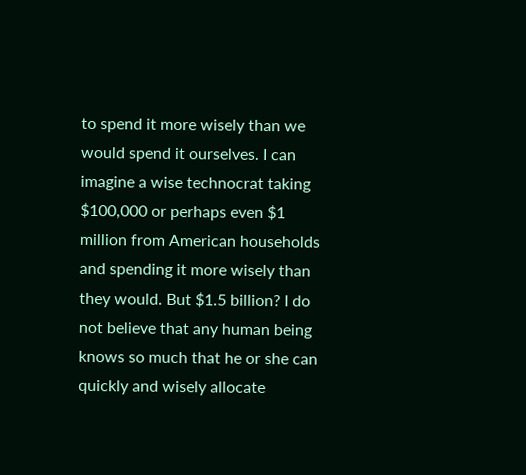to spend it more wisely than we would spend it ourselves. I can imagine a wise technocrat taking $100,000 or perhaps even $1 million from American households and spending it more wisely than they would. But $1.5 billion? I do not believe that any human being knows so much that he or she can quickly and wisely allocate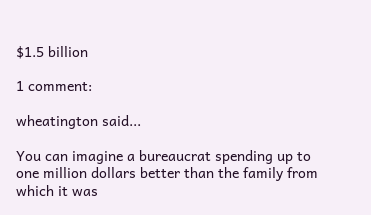$1.5 billion

1 comment:

wheatington said...

You can imagine a bureaucrat spending up to one million dollars better than the family from which it was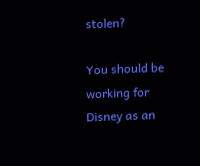stolen?

You should be working for Disney as an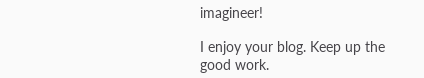imagineer!

I enjoy your blog. Keep up the good work.